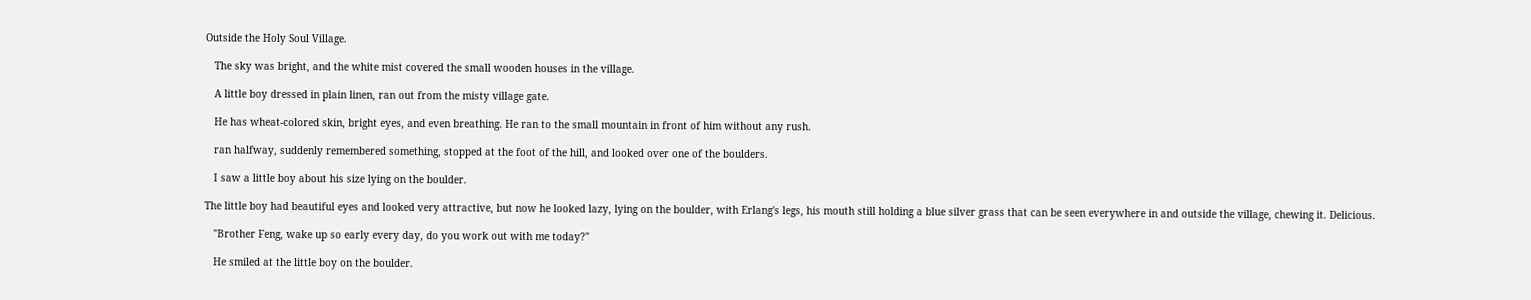Outside the Holy Soul Village.

   The sky was bright, and the white mist covered the small wooden houses in the village.

   A little boy dressed in plain linen, ran out from the misty village gate.

   He has wheat-colored skin, bright eyes, and even breathing. He ran to the small mountain in front of him without any rush.

   ran halfway, suddenly remembered something, stopped at the foot of the hill, and looked over one of the boulders.

   I saw a little boy about his size lying on the boulder.

The little boy had beautiful eyes and looked very attractive, but now he looked lazy, lying on the boulder, with Erlang's legs, his mouth still holding a blue silver grass that can be seen everywhere in and outside the village, chewing it. Delicious.

   "Brother Feng, wake up so early every day, do you work out with me today?"

   He smiled at the little boy on the boulder.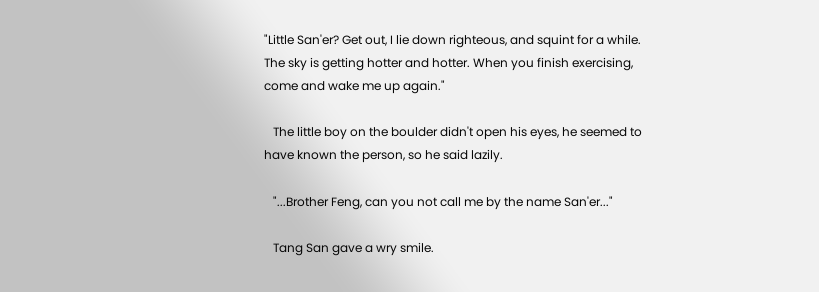"Little San'er? Get out, I lie down righteous, and squint for a while. The sky is getting hotter and hotter. When you finish exercising, come and wake me up again."

   The little boy on the boulder didn't open his eyes, he seemed to have known the person, so he said lazily.

   "...Brother Feng, can you not call me by the name San'er..."

   Tang San gave a wry smile.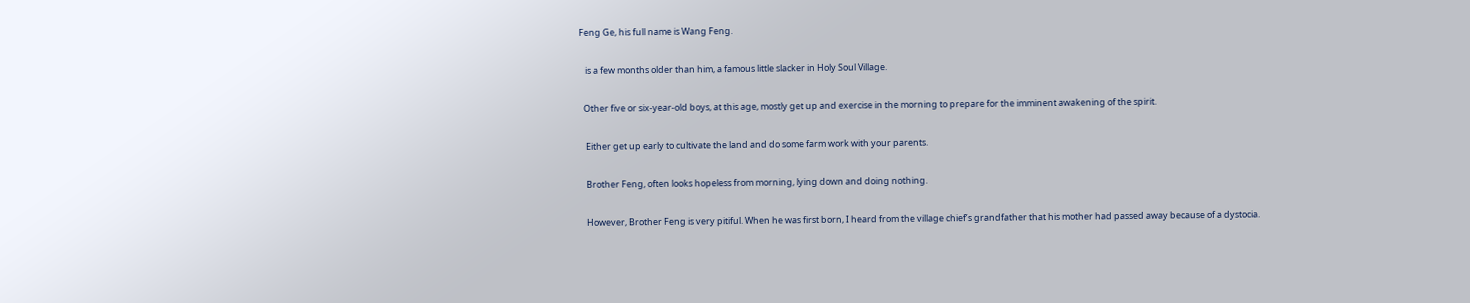Feng Ge, his full name is Wang Feng.

   is a few months older than him, a famous little slacker in Holy Soul Village.

  Other five or six-year-old boys, at this age, mostly get up and exercise in the morning to prepare for the imminent awakening of the spirit.

   Either get up early to cultivate the land and do some farm work with your parents.

   Brother Feng, often looks hopeless from morning, lying down and doing nothing.

   However, Brother Feng is very pitiful. When he was first born, I heard from the village chief’s grandfather that his mother had passed away because of a dystocia.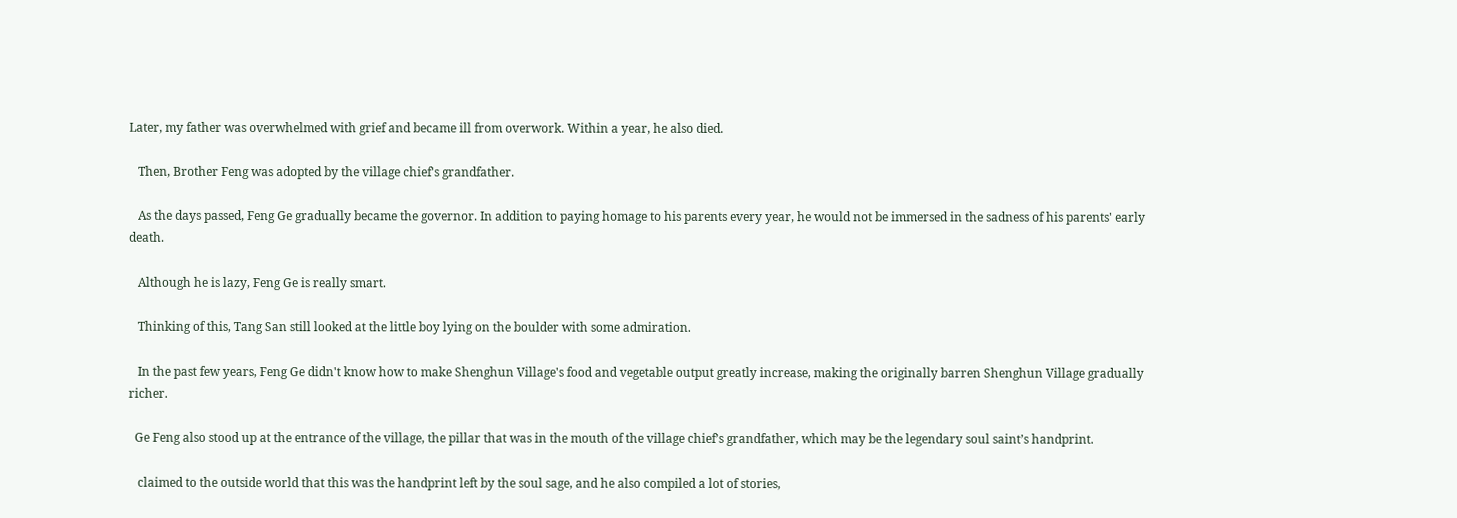Later, my father was overwhelmed with grief and became ill from overwork. Within a year, he also died.

   Then, Brother Feng was adopted by the village chief's grandfather.

   As the days passed, Feng Ge gradually became the governor. In addition to paying homage to his parents every year, he would not be immersed in the sadness of his parents' early death.

   Although he is lazy, Feng Ge is really smart.

   Thinking of this, Tang San still looked at the little boy lying on the boulder with some admiration.

   In the past few years, Feng Ge didn't know how to make Shenghun Village's food and vegetable output greatly increase, making the originally barren Shenghun Village gradually richer.

  Ge Feng also stood up at the entrance of the village, the pillar that was in the mouth of the village chief’s grandfather, which may be the legendary soul saint’s handprint.

   claimed to the outside world that this was the handprint left by the soul sage, and he also compiled a lot of stories,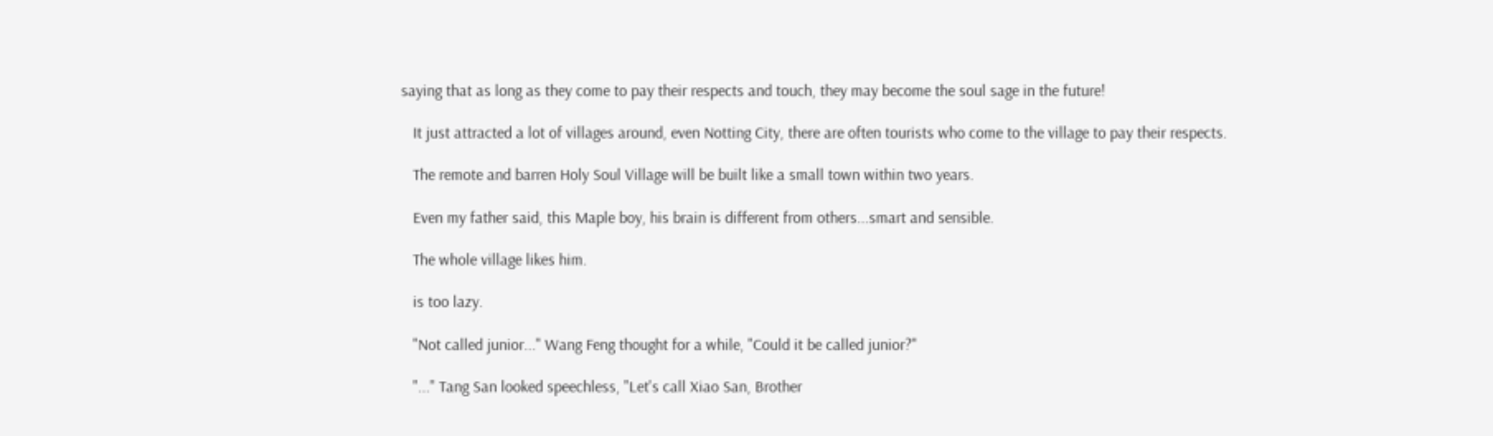saying that as long as they come to pay their respects and touch, they may become the soul sage in the future!

   It just attracted a lot of villages around, even Notting City, there are often tourists who come to the village to pay their respects.

   The remote and barren Holy Soul Village will be built like a small town within two years.

   Even my father said, this Maple boy, his brain is different from others...smart and sensible.

   The whole village likes him.

   is too lazy.

   "Not called junior..." Wang Feng thought for a while, "Could it be called junior?"

   "..." Tang San looked speechless, "Let's call Xiao San, Brother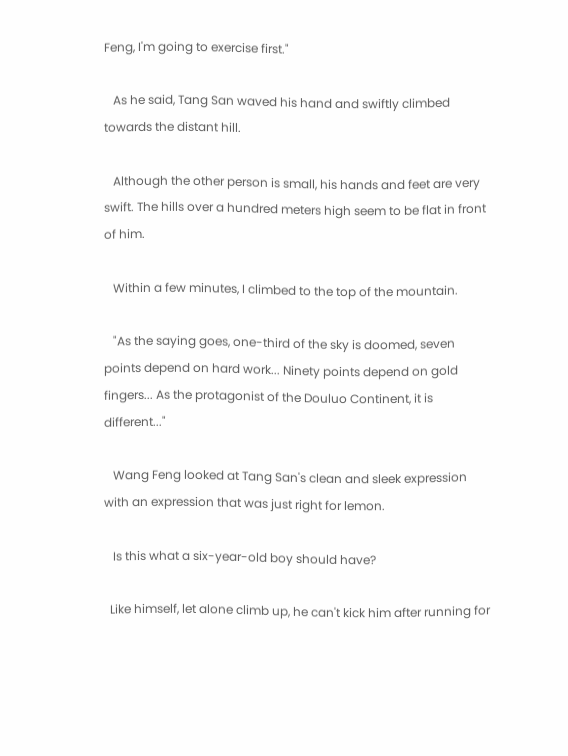Feng, I'm going to exercise first."

   As he said, Tang San waved his hand and swiftly climbed towards the distant hill.

   Although the other person is small, his hands and feet are very swift. The hills over a hundred meters high seem to be flat in front of him.

   Within a few minutes, I climbed to the top of the mountain.

   "As the saying goes, one-third of the sky is doomed, seven points depend on hard work... Ninety points depend on gold fingers... As the protagonist of the Douluo Continent, it is different..."

   Wang Feng looked at Tang San's clean and sleek expression with an expression that was just right for lemon.

   Is this what a six-year-old boy should have?

  Like himself, let alone climb up, he can't kick him after running for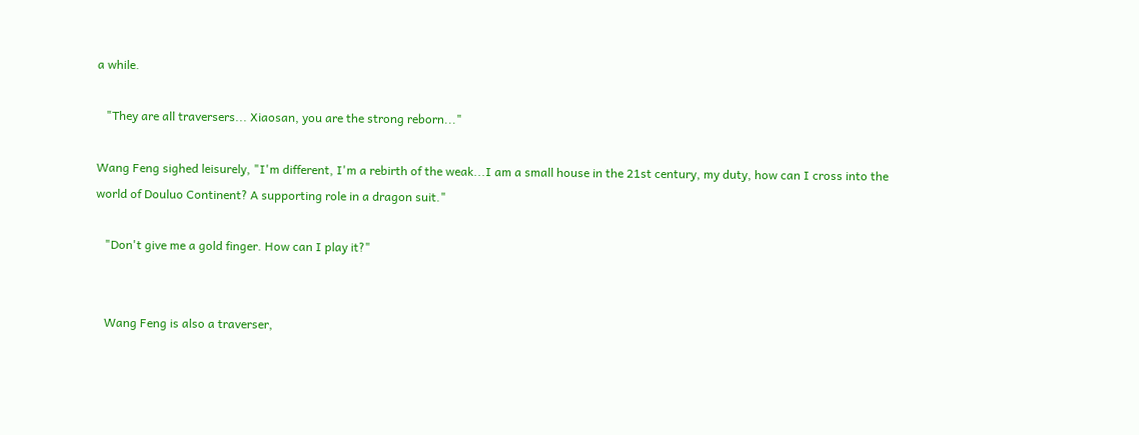a while.

   "They are all traversers... Xiaosan, you are the strong reborn..."

Wang Feng sighed leisurely, "I'm different, I'm a rebirth of the weak...I am a small house in the 21st century, my duty, how can I cross into the world of Douluo Continent? A supporting role in a dragon suit."

   "Don't give me a gold finger. How can I play it?"


   Wang Feng is also a traverser,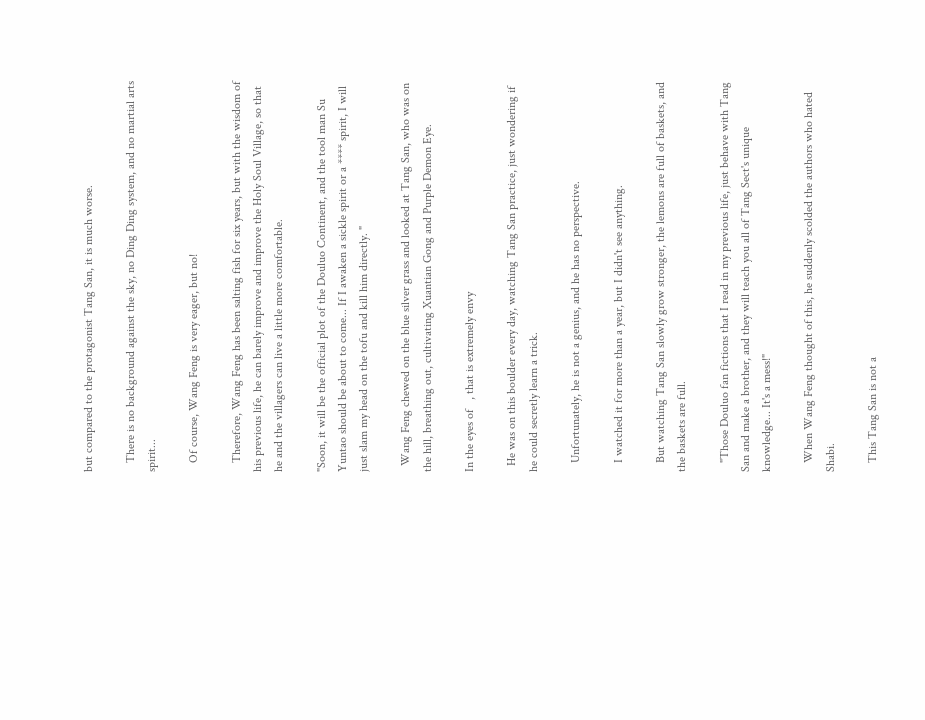but compared to the protagonist Tang San, it is much worse.

   There is no background against the sky, no Ding Ding system, and no martial arts spirit...

   Of course, Wang Feng is very eager, but no!

   Therefore, Wang Feng has been salting fish for six years, but with the wisdom of his previous life, he can barely improve and improve the Holy Soul Village, so that he and the villagers can live a little more comfortable.

"Soon, it will be the official plot of the Douluo Continent, and the tool man Su Yuntao should be about to come... If I awaken a sickle spirit or a **** spirit, I will just slam my head on the tofu and kill him directly. "

  Wang Feng chewed on the blue silver grass and looked at Tang San, who was on the hill, breathing out, cultivating Xuantian Gong and Purple Demon Eye.

In the eyes of   , that is extremely envy

  He was on this boulder every day, watching Tang San practice, just wondering if he could secretly learn a trick.

   Unfortunately, he is not a genius, and he has no perspective.

   I watched it for more than a year, but I didn't see anything.

   But watching Tang San slowly grow stronger, the lemons are full of baskets, and the baskets are full.

   "Those Douluo fan fictions that I read in my previous life, just behave with Tang San and make a brother, and they will teach you all of Tang Sect's unique knowledge... It's a mess!"

   When Wang Feng thought of this, he suddenly scolded the authors who hated Shabi.

   This Tang San is not a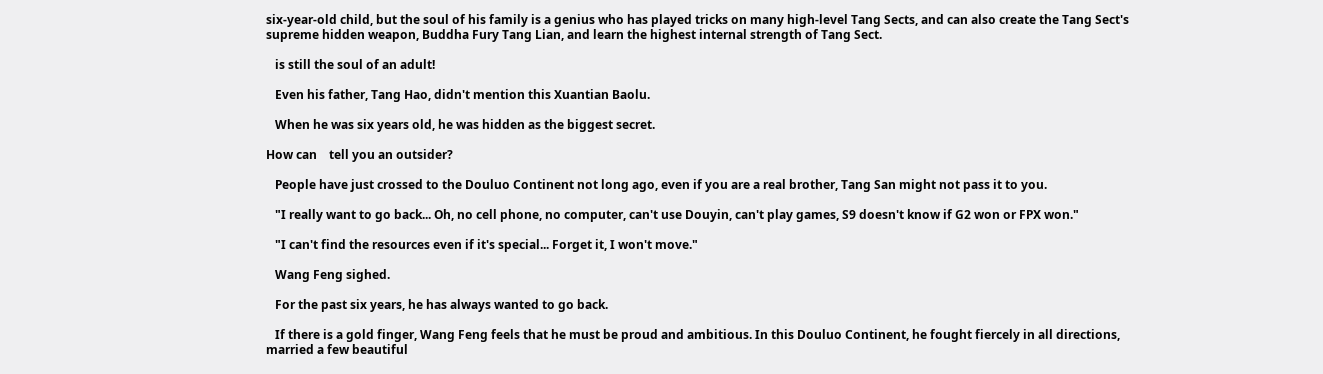six-year-old child, but the soul of his family is a genius who has played tricks on many high-level Tang Sects, and can also create the Tang Sect's supreme hidden weapon, Buddha Fury Tang Lian, and learn the highest internal strength of Tang Sect.

   is still the soul of an adult!

   Even his father, Tang Hao, didn't mention this Xuantian Baolu.

   When he was six years old, he was hidden as the biggest secret.

How can    tell you an outsider?

   People have just crossed to the Douluo Continent not long ago, even if you are a real brother, Tang San might not pass it to you.

   "I really want to go back... Oh, no cell phone, no computer, can't use Douyin, can't play games, S9 doesn't know if G2 won or FPX won."

   "I can't find the resources even if it's special... Forget it, I won't move."

   Wang Feng sighed.

   For the past six years, he has always wanted to go back.

   If there is a gold finger, Wang Feng feels that he must be proud and ambitious. In this Douluo Continent, he fought fiercely in all directions, married a few beautiful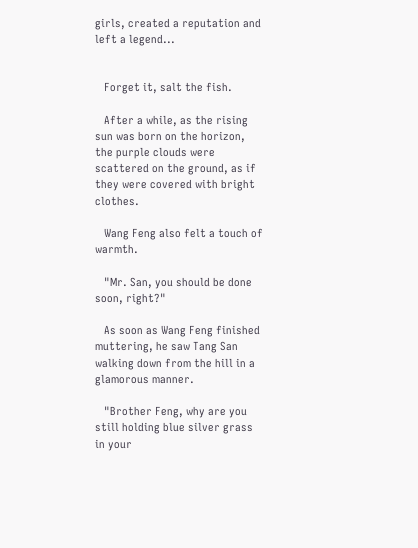girls, created a reputation and left a legend...


   Forget it, salt the fish.

   After a while, as the rising sun was born on the horizon, the purple clouds were scattered on the ground, as if they were covered with bright clothes.

   Wang Feng also felt a touch of warmth.

   "Mr. San, you should be done soon, right?"

   As soon as Wang Feng finished muttering, he saw Tang San walking down from the hill in a glamorous manner.

   "Brother Feng, why are you still holding blue silver grass in your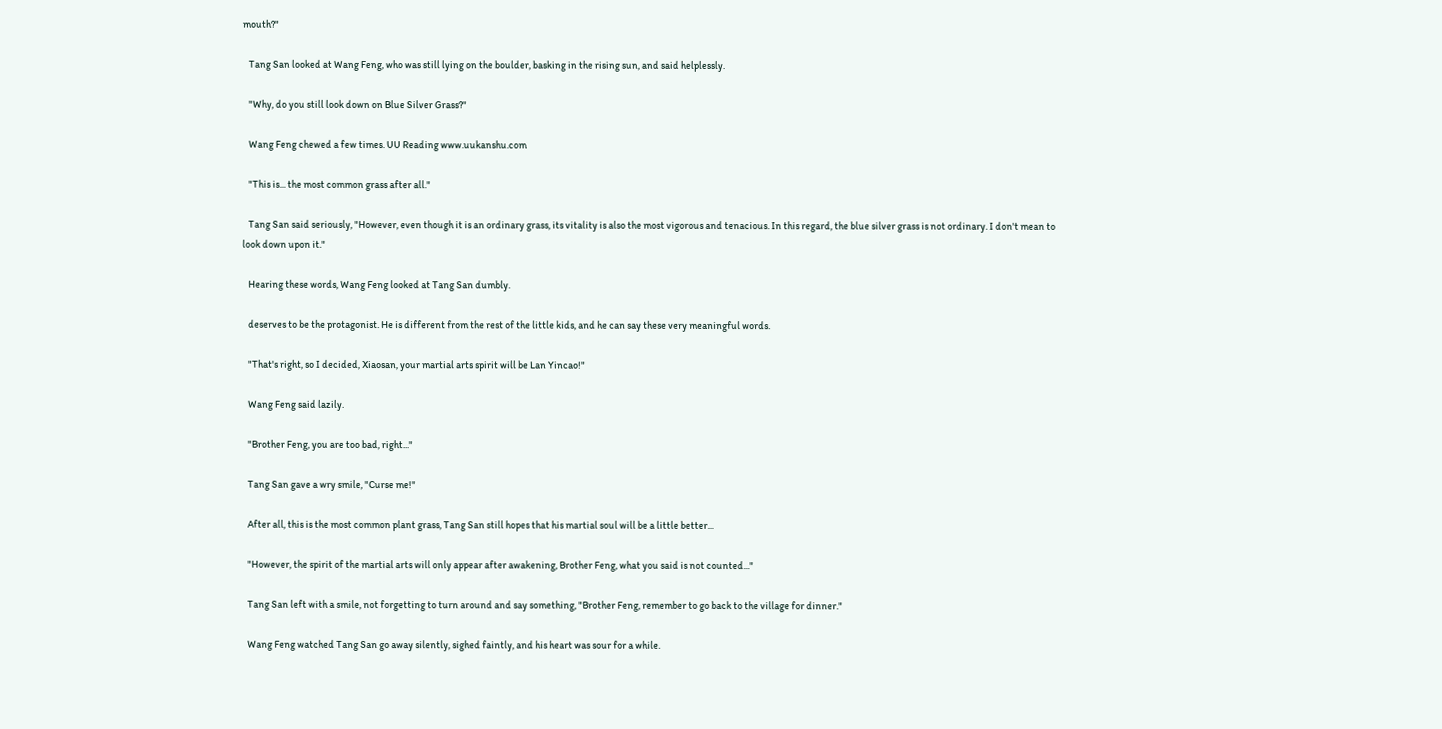mouth?"

   Tang San looked at Wang Feng, who was still lying on the boulder, basking in the rising sun, and said helplessly.

   "Why, do you still look down on Blue Silver Grass?"

   Wang Feng chewed a few times. UU Reading www.uukanshu.com

   "This is... the most common grass after all."

   Tang San said seriously, "However, even though it is an ordinary grass, its vitality is also the most vigorous and tenacious. In this regard, the blue silver grass is not ordinary. I don't mean to look down upon it."

   Hearing these words, Wang Feng looked at Tang San dumbly.

   deserves to be the protagonist. He is different from the rest of the little kids, and he can say these very meaningful words.

   "That's right, so I decided, Xiaosan, your martial arts spirit will be Lan Yincao!"

   Wang Feng said lazily.

   "Brother Feng, you are too bad, right..."

   Tang San gave a wry smile, "Curse me!"

   After all, this is the most common plant grass, Tang San still hopes that his martial soul will be a little better...

   "However, the spirit of the martial arts will only appear after awakening, Brother Feng, what you said is not counted..."

   Tang San left with a smile, not forgetting to turn around and say something, "Brother Feng, remember to go back to the village for dinner."

   Wang Feng watched Tang San go away silently, sighed faintly, and his heart was sour for a while.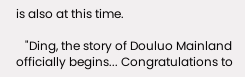is also at this time.

   "Ding, the story of Douluo Mainland officially begins... Congratulations to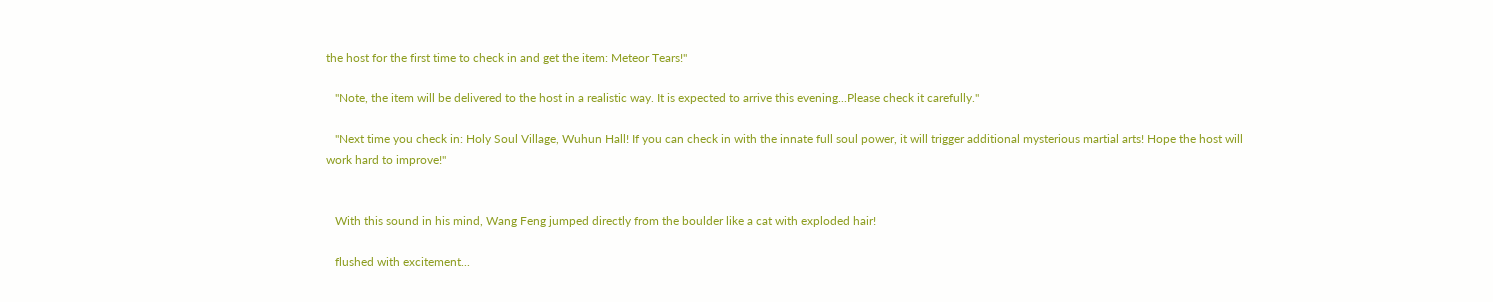the host for the first time to check in and get the item: Meteor Tears!"

   "Note, the item will be delivered to the host in a realistic way. It is expected to arrive this evening...Please check it carefully."

   "Next time you check in: Holy Soul Village, Wuhun Hall! If you can check in with the innate full soul power, it will trigger additional mysterious martial arts! Hope the host will work hard to improve!"


   With this sound in his mind, Wang Feng jumped directly from the boulder like a cat with exploded hair!

   flushed with excitement...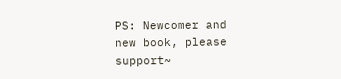PS: Newcomer and new book, please support~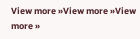View more »View more »View more »